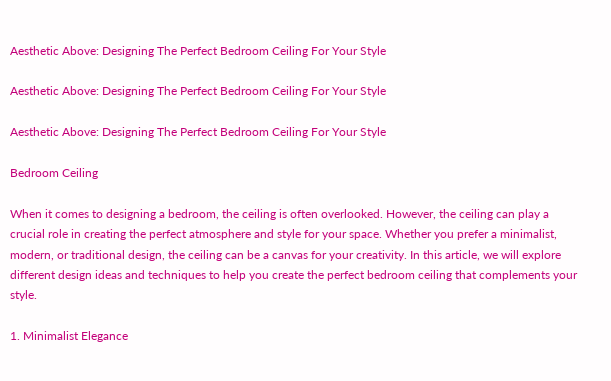Aesthetic Above: Designing The Perfect Bedroom Ceiling For Your Style

Aesthetic Above: Designing The Perfect Bedroom Ceiling For Your Style

Aesthetic Above: Designing The Perfect Bedroom Ceiling For Your Style

Bedroom Ceiling

When it comes to designing a bedroom, the ceiling is often overlooked. However, the ceiling can play a crucial role in creating the perfect atmosphere and style for your space. Whether you prefer a minimalist, modern, or traditional design, the ceiling can be a canvas for your creativity. In this article, we will explore different design ideas and techniques to help you create the perfect bedroom ceiling that complements your style.

1. Minimalist Elegance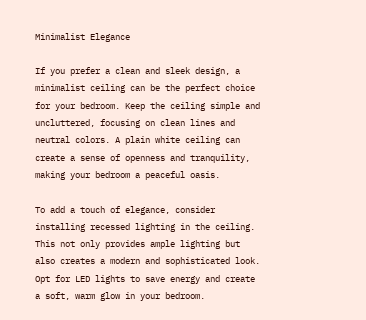Minimalist Elegance

If you prefer a clean and sleek design, a minimalist ceiling can be the perfect choice for your bedroom. Keep the ceiling simple and uncluttered, focusing on clean lines and neutral colors. A plain white ceiling can create a sense of openness and tranquility, making your bedroom a peaceful oasis.

To add a touch of elegance, consider installing recessed lighting in the ceiling. This not only provides ample lighting but also creates a modern and sophisticated look. Opt for LED lights to save energy and create a soft, warm glow in your bedroom.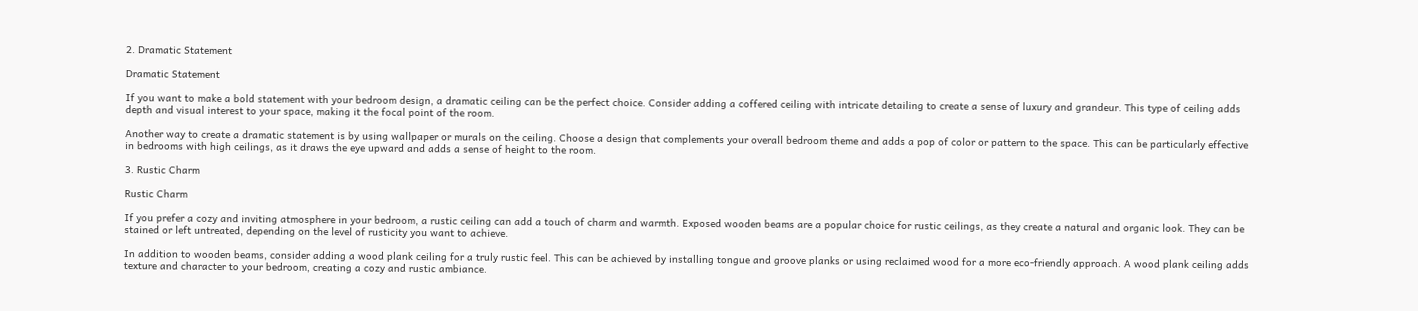2. Dramatic Statement

Dramatic Statement

If you want to make a bold statement with your bedroom design, a dramatic ceiling can be the perfect choice. Consider adding a coffered ceiling with intricate detailing to create a sense of luxury and grandeur. This type of ceiling adds depth and visual interest to your space, making it the focal point of the room.

Another way to create a dramatic statement is by using wallpaper or murals on the ceiling. Choose a design that complements your overall bedroom theme and adds a pop of color or pattern to the space. This can be particularly effective in bedrooms with high ceilings, as it draws the eye upward and adds a sense of height to the room.

3. Rustic Charm

Rustic Charm

If you prefer a cozy and inviting atmosphere in your bedroom, a rustic ceiling can add a touch of charm and warmth. Exposed wooden beams are a popular choice for rustic ceilings, as they create a natural and organic look. They can be stained or left untreated, depending on the level of rusticity you want to achieve.

In addition to wooden beams, consider adding a wood plank ceiling for a truly rustic feel. This can be achieved by installing tongue and groove planks or using reclaimed wood for a more eco-friendly approach. A wood plank ceiling adds texture and character to your bedroom, creating a cozy and rustic ambiance.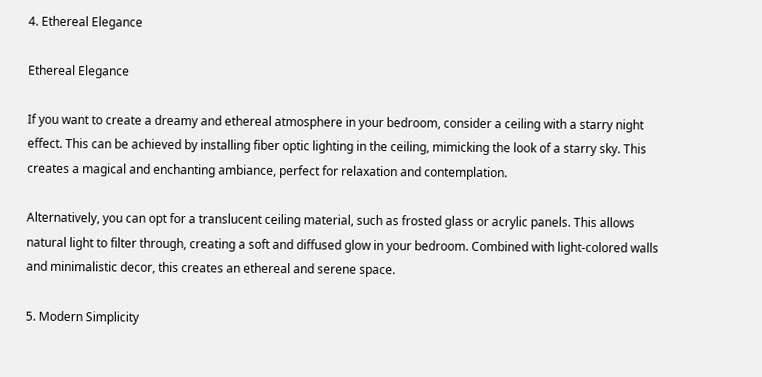4. Ethereal Elegance

Ethereal Elegance

If you want to create a dreamy and ethereal atmosphere in your bedroom, consider a ceiling with a starry night effect. This can be achieved by installing fiber optic lighting in the ceiling, mimicking the look of a starry sky. This creates a magical and enchanting ambiance, perfect for relaxation and contemplation.

Alternatively, you can opt for a translucent ceiling material, such as frosted glass or acrylic panels. This allows natural light to filter through, creating a soft and diffused glow in your bedroom. Combined with light-colored walls and minimalistic decor, this creates an ethereal and serene space.

5. Modern Simplicity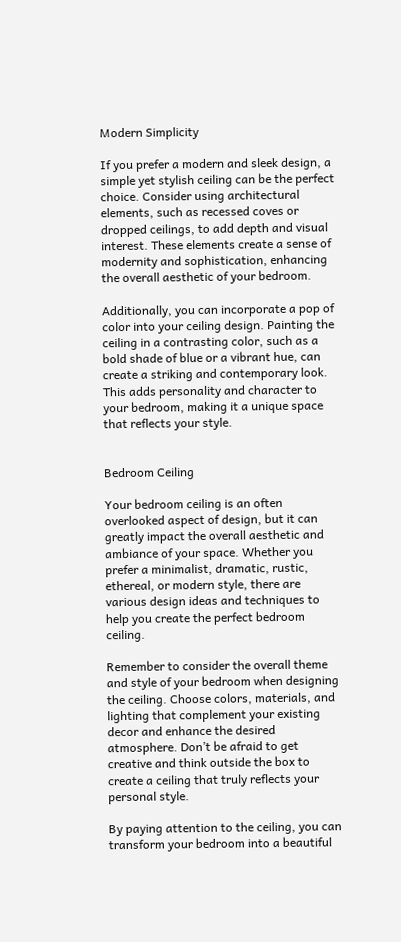Modern Simplicity

If you prefer a modern and sleek design, a simple yet stylish ceiling can be the perfect choice. Consider using architectural elements, such as recessed coves or dropped ceilings, to add depth and visual interest. These elements create a sense of modernity and sophistication, enhancing the overall aesthetic of your bedroom.

Additionally, you can incorporate a pop of color into your ceiling design. Painting the ceiling in a contrasting color, such as a bold shade of blue or a vibrant hue, can create a striking and contemporary look. This adds personality and character to your bedroom, making it a unique space that reflects your style.


Bedroom Ceiling

Your bedroom ceiling is an often overlooked aspect of design, but it can greatly impact the overall aesthetic and ambiance of your space. Whether you prefer a minimalist, dramatic, rustic, ethereal, or modern style, there are various design ideas and techniques to help you create the perfect bedroom ceiling.

Remember to consider the overall theme and style of your bedroom when designing the ceiling. Choose colors, materials, and lighting that complement your existing decor and enhance the desired atmosphere. Don’t be afraid to get creative and think outside the box to create a ceiling that truly reflects your personal style.

By paying attention to the ceiling, you can transform your bedroom into a beautiful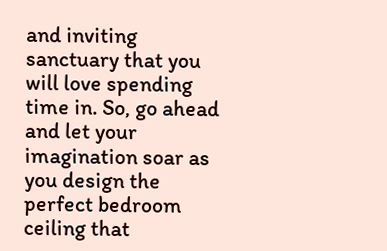and inviting sanctuary that you will love spending time in. So, go ahead and let your imagination soar as you design the perfect bedroom ceiling that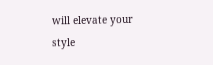will elevate your style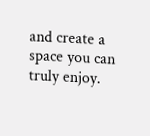and create a space you can truly enjoy.